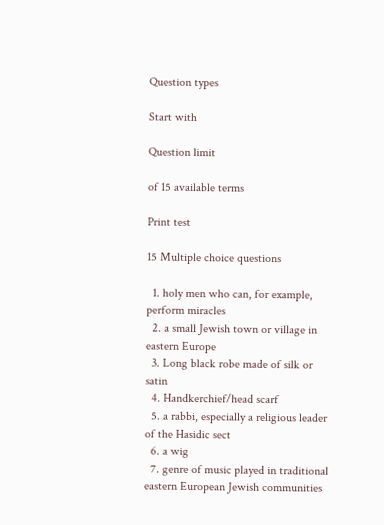Question types

Start with

Question limit

of 15 available terms

Print test

15 Multiple choice questions

  1. holy men who can, for example, perform miracles
  2. a small Jewish town or village in eastern Europe
  3. Long black robe made of silk or satin
  4. Handkerchief/head scarf
  5. a rabbi, especially a religious leader of the Hasidic sect
  6. a wig
  7. genre of music played in traditional eastern European Jewish communities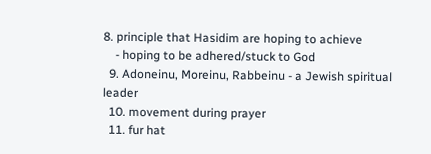8. principle that Hasidim are hoping to achieve
    - hoping to be adhered/stuck to God
  9. Adoneinu, Moreinu, Rabbeinu - a Jewish spiritual leader
  10. movement during prayer
  11. fur hat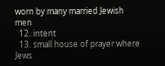worn by many married Jewish men
  12. intent
  13. small house of prayer where Jews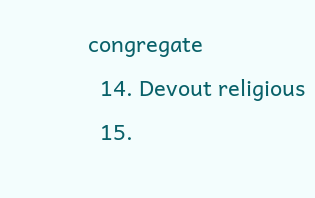congregate
  14. Devout religious
  15.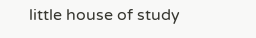little house of study